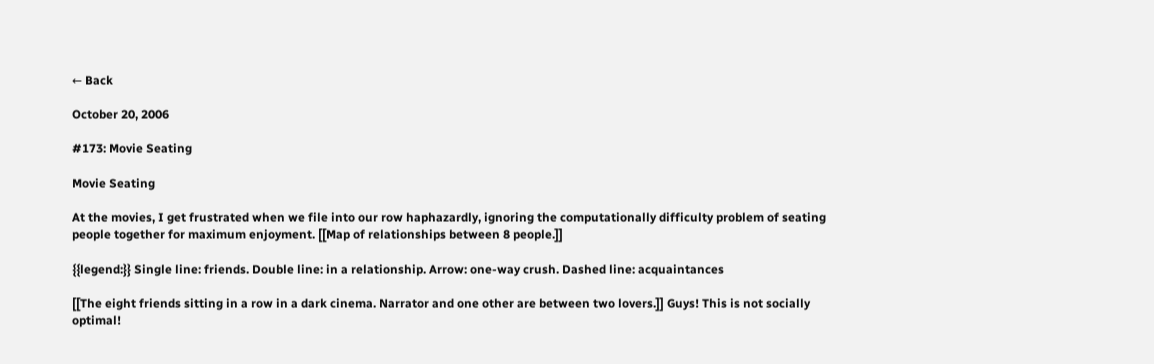← Back

October 20, 2006

#173: Movie Seating

Movie Seating

At the movies, I get frustrated when we file into our row haphazardly, ignoring the computationally difficulty problem of seating people together for maximum enjoyment. [[Map of relationships between 8 people.]]

{{legend:}} Single line: friends. Double line: in a relationship. Arrow: one-way crush. Dashed line: acquaintances

[[The eight friends sitting in a row in a dark cinema. Narrator and one other are between two lovers.]] Guys! This is not socially optimal!